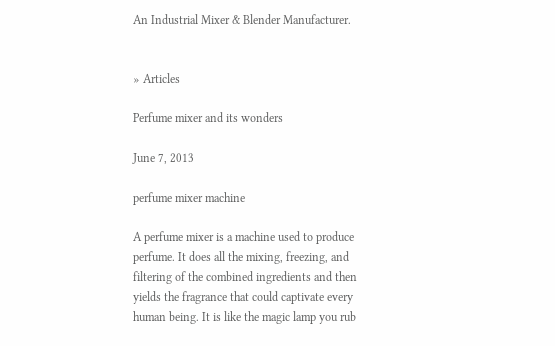An Industrial Mixer & Blender Manufacturer.


» Articles

Perfume mixer and its wonders

June 7, 2013

perfume mixer machine

A perfume mixer is a machine used to produce perfume. It does all the mixing, freezing, and filtering of the combined ingredients and then yields the fragrance that could captivate every human being. It is like the magic lamp you rub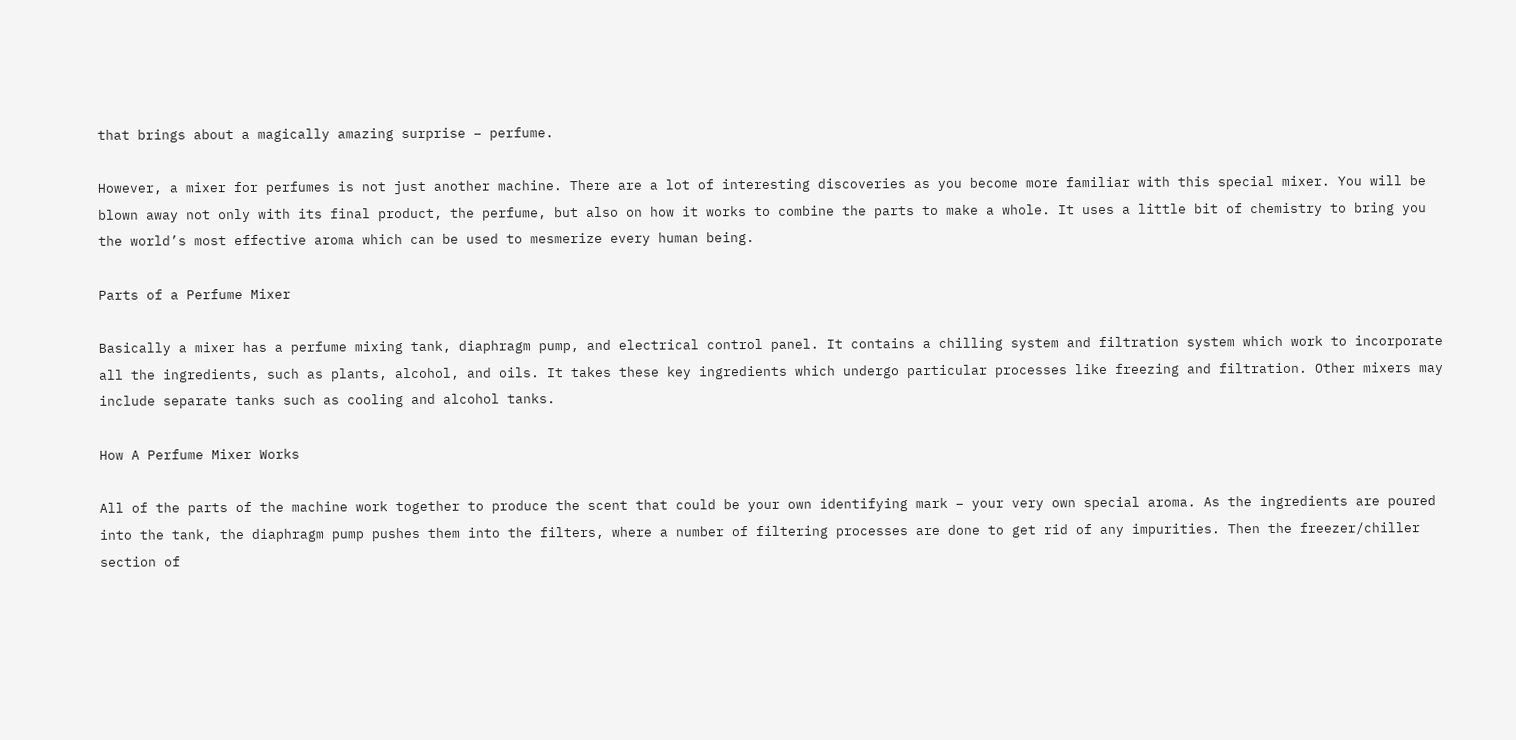that brings about a magically amazing surprise – perfume.

However, a mixer for perfumes is not just another machine. There are a lot of interesting discoveries as you become more familiar with this special mixer. You will be blown away not only with its final product, the perfume, but also on how it works to combine the parts to make a whole. It uses a little bit of chemistry to bring you the world’s most effective aroma which can be used to mesmerize every human being.

Parts of a Perfume Mixer

Basically a mixer has a perfume mixing tank, diaphragm pump, and electrical control panel. It contains a chilling system and filtration system which work to incorporate all the ingredients, such as plants, alcohol, and oils. It takes these key ingredients which undergo particular processes like freezing and filtration. Other mixers may include separate tanks such as cooling and alcohol tanks.

How A Perfume Mixer Works

All of the parts of the machine work together to produce the scent that could be your own identifying mark – your very own special aroma. As the ingredients are poured into the tank, the diaphragm pump pushes them into the filters, where a number of filtering processes are done to get rid of any impurities. Then the freezer/chiller section of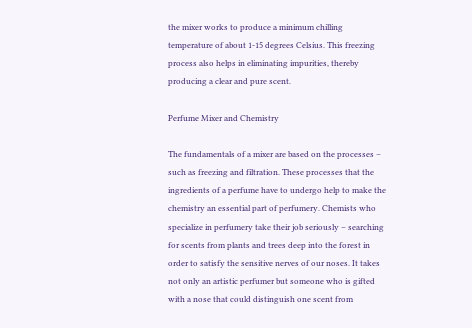the mixer works to produce a minimum chilling temperature of about 1-15 degrees Celsius. This freezing process also helps in eliminating impurities, thereby producing a clear and pure scent.

Perfume Mixer and Chemistry

The fundamentals of a mixer are based on the processes – such as freezing and filtration. These processes that the ingredients of a perfume have to undergo help to make the chemistry an essential part of perfumery. Chemists who specialize in perfumery take their job seriously – searching for scents from plants and trees deep into the forest in order to satisfy the sensitive nerves of our noses. It takes not only an artistic perfumer but someone who is gifted with a nose that could distinguish one scent from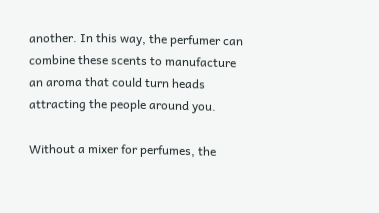another. In this way, the perfumer can combine these scents to manufacture an aroma that could turn heads attracting the people around you.

Without a mixer for perfumes, the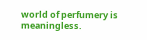world of perfumery is meaningless.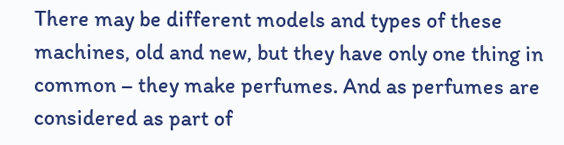There may be different models and types of these machines, old and new, but they have only one thing in common – they make perfumes. And as perfumes are considered as part of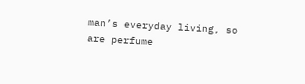man’s everyday living, so are perfume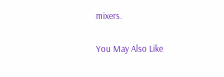mixers.

You May Also Like